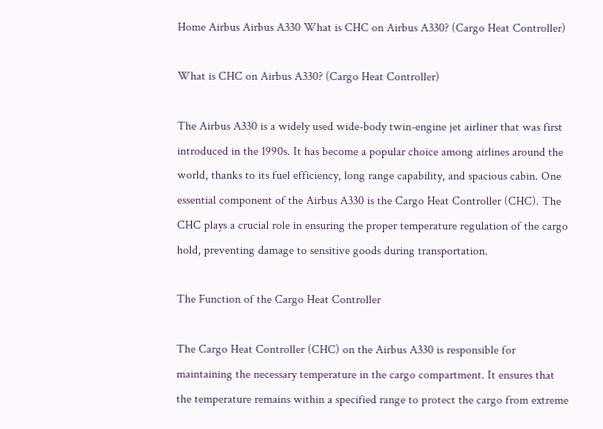Home Airbus Airbus A330 What is CHC on Airbus A330? (Cargo Heat Controller)

What is CHC on Airbus A330? (Cargo Heat Controller)

The Airbus A330 is a widely used wide-body twin-engine jet airliner that was first introduced in the 1990s. It has become a popular choice among airlines around the world, thanks to its fuel efficiency, long range capability, and spacious cabin. One essential component of the Airbus A330 is the Cargo Heat Controller (CHC). The CHC plays a crucial role in ensuring the proper temperature regulation of the cargo hold, preventing damage to sensitive goods during transportation.

The Function of the Cargo Heat Controller

The Cargo Heat Controller (CHC) on the Airbus A330 is responsible for maintaining the necessary temperature in the cargo compartment. It ensures that the temperature remains within a specified range to protect the cargo from extreme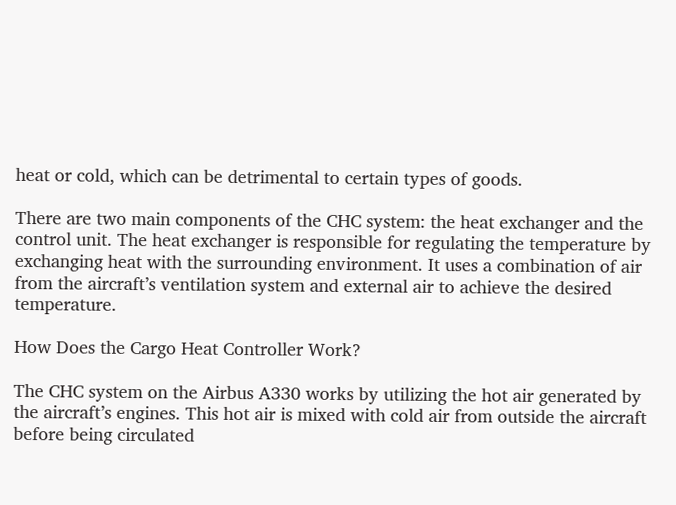heat or cold, which can be detrimental to certain types of goods.

There are two main components of the CHC system: the heat exchanger and the control unit. The heat exchanger is responsible for regulating the temperature by exchanging heat with the surrounding environment. It uses a combination of air from the aircraft’s ventilation system and external air to achieve the desired temperature.

How Does the Cargo Heat Controller Work?

The CHC system on the Airbus A330 works by utilizing the hot air generated by the aircraft’s engines. This hot air is mixed with cold air from outside the aircraft before being circulated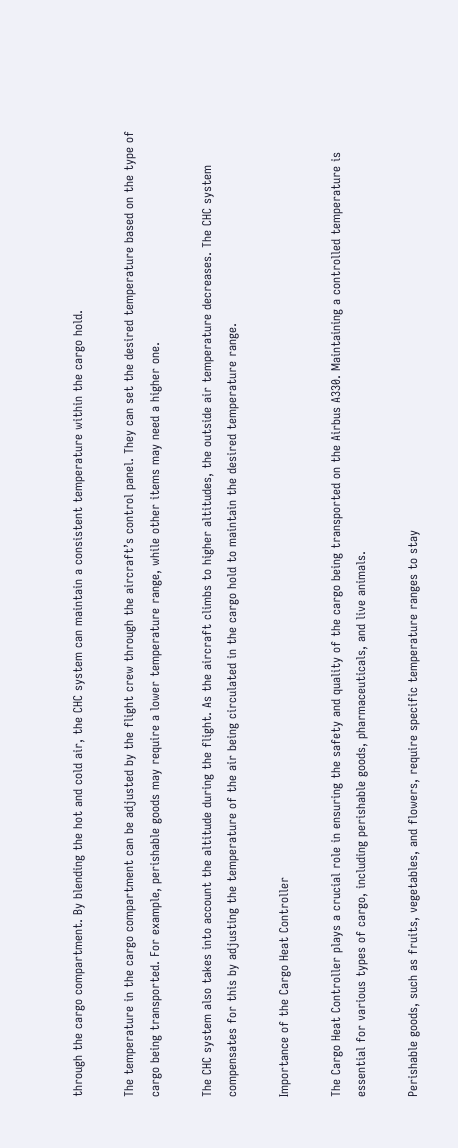through the cargo compartment. By blending the hot and cold air, the CHC system can maintain a consistent temperature within the cargo hold.

The temperature in the cargo compartment can be adjusted by the flight crew through the aircraft’s control panel. They can set the desired temperature based on the type of cargo being transported. For example, perishable goods may require a lower temperature range, while other items may need a higher one.

The CHC system also takes into account the altitude during the flight. As the aircraft climbs to higher altitudes, the outside air temperature decreases. The CHC system compensates for this by adjusting the temperature of the air being circulated in the cargo hold to maintain the desired temperature range.

Importance of the Cargo Heat Controller

The Cargo Heat Controller plays a crucial role in ensuring the safety and quality of the cargo being transported on the Airbus A330. Maintaining a controlled temperature is essential for various types of cargo, including perishable goods, pharmaceuticals, and live animals.

Perishable goods, such as fruits, vegetables, and flowers, require specific temperature ranges to stay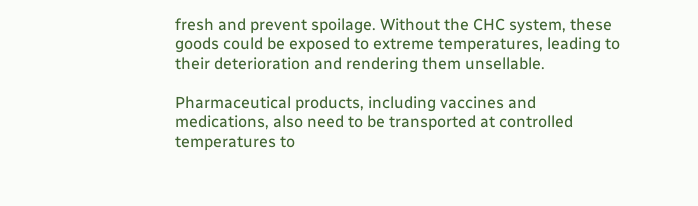fresh and prevent spoilage. Without the CHC system, these goods could be exposed to extreme temperatures, leading to their deterioration and rendering them unsellable.

Pharmaceutical products, including vaccines and medications, also need to be transported at controlled temperatures to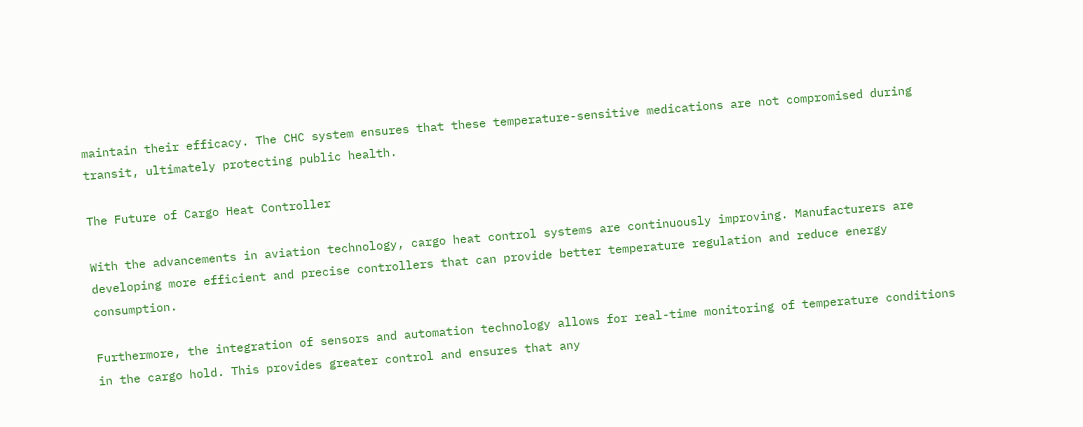maintain their efficacy. The CHC system ensures that these temperature-sensitive medications are not compromised during transit, ultimately protecting public health.

The Future of Cargo Heat Controller

With the advancements in aviation technology, cargo heat control systems are continuously improving. Manufacturers are developing more efficient and precise controllers that can provide better temperature regulation and reduce energy consumption.

Furthermore, the integration of sensors and automation technology allows for real-time monitoring of temperature conditions in the cargo hold. This provides greater control and ensures that any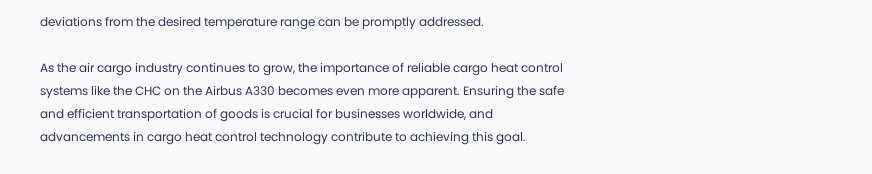deviations from the desired temperature range can be promptly addressed.

As the air cargo industry continues to grow, the importance of reliable cargo heat control systems like the CHC on the Airbus A330 becomes even more apparent. Ensuring the safe and efficient transportation of goods is crucial for businesses worldwide, and advancements in cargo heat control technology contribute to achieving this goal.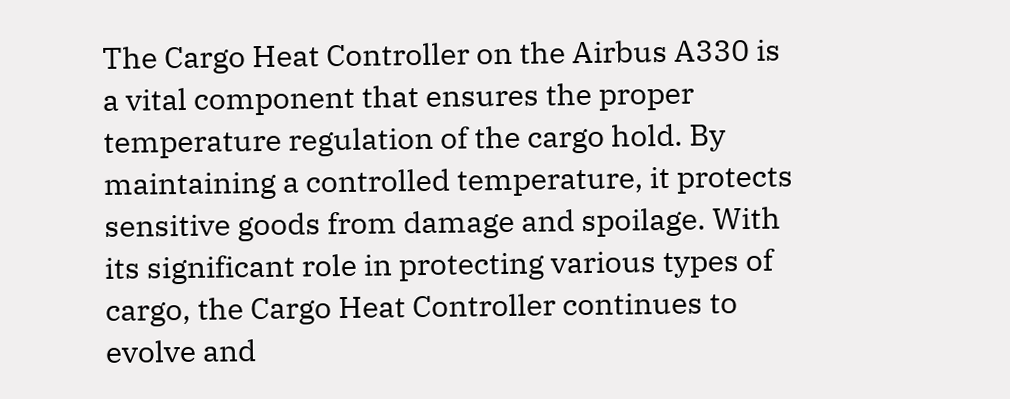The Cargo Heat Controller on the Airbus A330 is a vital component that ensures the proper temperature regulation of the cargo hold. By maintaining a controlled temperature, it protects sensitive goods from damage and spoilage. With its significant role in protecting various types of cargo, the Cargo Heat Controller continues to evolve and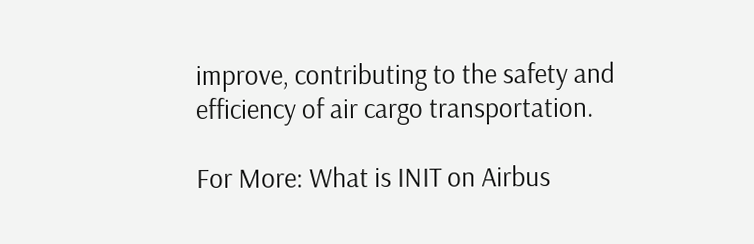improve, contributing to the safety and efficiency of air cargo transportation.

For More: What is INIT on Airbus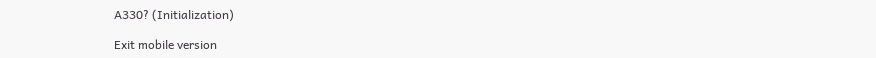A330? (Initialization)

Exit mobile version